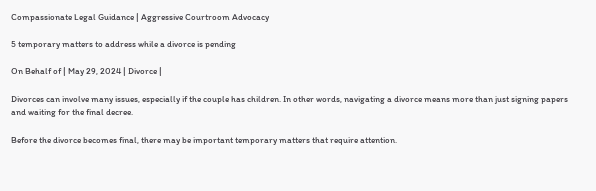Compassionate Legal Guidance | Aggressive Courtroom Advocacy

5 temporary matters to address while a divorce is pending

On Behalf of | May 29, 2024 | Divorce |

Divorces can involve many issues, especially if the couple has children. In other words, navigating a divorce means more than just signing papers and waiting for the final decree.

Before the divorce becomes final, there may be important temporary matters that require attention.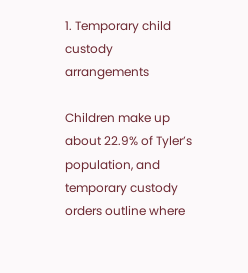1. Temporary child custody arrangements

Children make up about 22.9% of Tyler’s population, and temporary custody orders outline where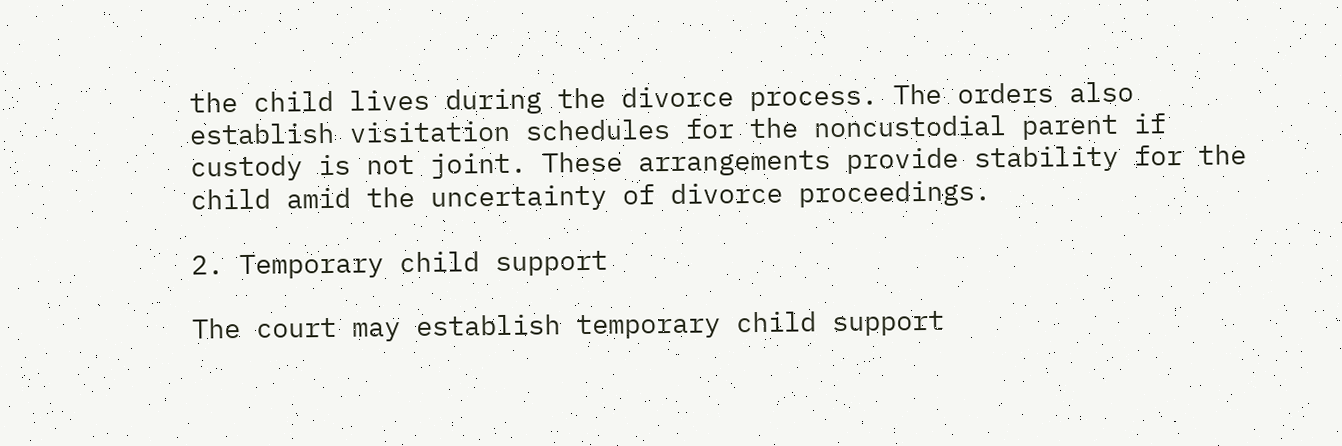the child lives during the divorce process. The orders also establish visitation schedules for the noncustodial parent if custody is not joint. These arrangements provide stability for the child amid the uncertainty of divorce proceedings.

2. Temporary child support

The court may establish temporary child support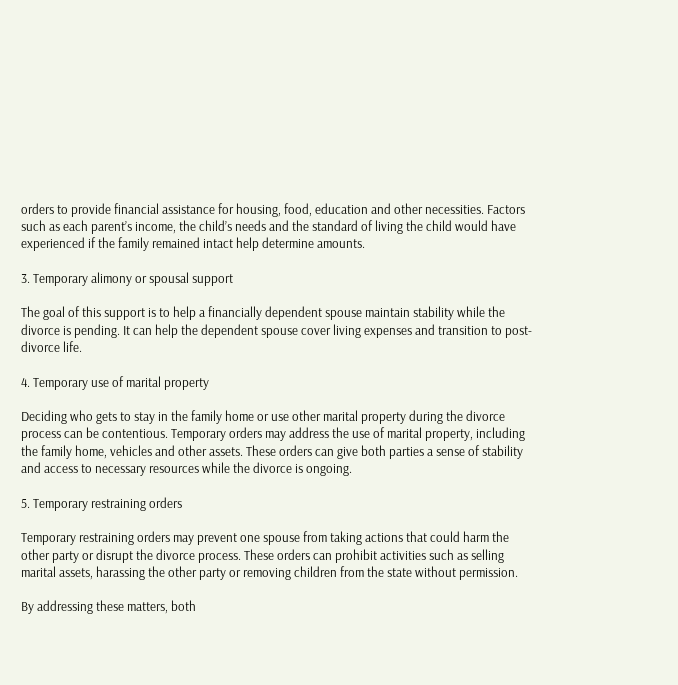orders to provide financial assistance for housing, food, education and other necessities. Factors such as each parent’s income, the child’s needs and the standard of living the child would have experienced if the family remained intact help determine amounts.

3. Temporary alimony or spousal support

The goal of this support is to help a financially dependent spouse maintain stability while the divorce is pending. It can help the dependent spouse cover living expenses and transition to post-divorce life.

4. Temporary use of marital property

Deciding who gets to stay in the family home or use other marital property during the divorce process can be contentious. Temporary orders may address the use of marital property, including the family home, vehicles and other assets. These orders can give both parties a sense of stability and access to necessary resources while the divorce is ongoing.

5. Temporary restraining orders

Temporary restraining orders may prevent one spouse from taking actions that could harm the other party or disrupt the divorce process. These orders can prohibit activities such as selling marital assets, harassing the other party or removing children from the state without permission.

By addressing these matters, both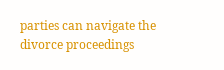parties can navigate the divorce proceedings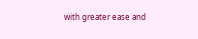with greater ease and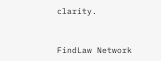clarity.


FindLaw Network